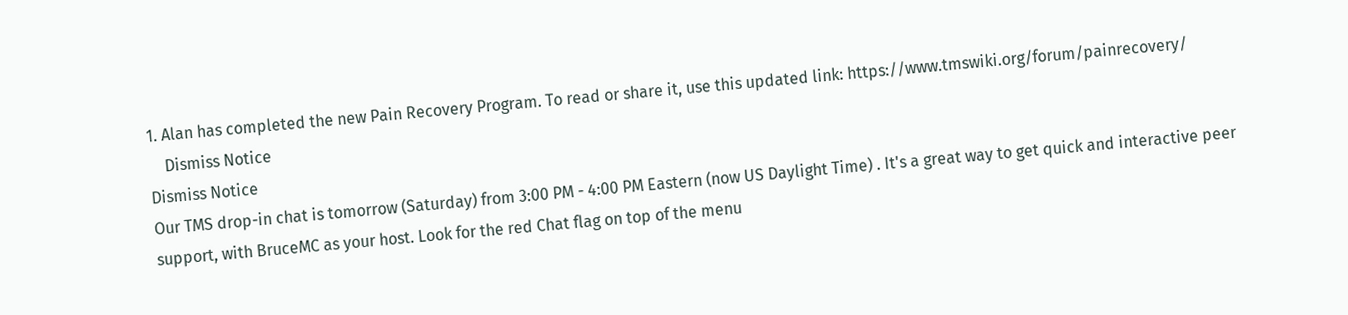1. Alan has completed the new Pain Recovery Program. To read or share it, use this updated link: https://www.tmswiki.org/forum/painrecovery/
    Dismiss Notice
Dismiss Notice
Our TMS drop-in chat is tomorrow (Saturday) from 3:00 PM - 4:00 PM Eastern (now US Daylight Time) . It's a great way to get quick and interactive peer support, with BruceMC as your host. Look for the red Chat flag on top of the menu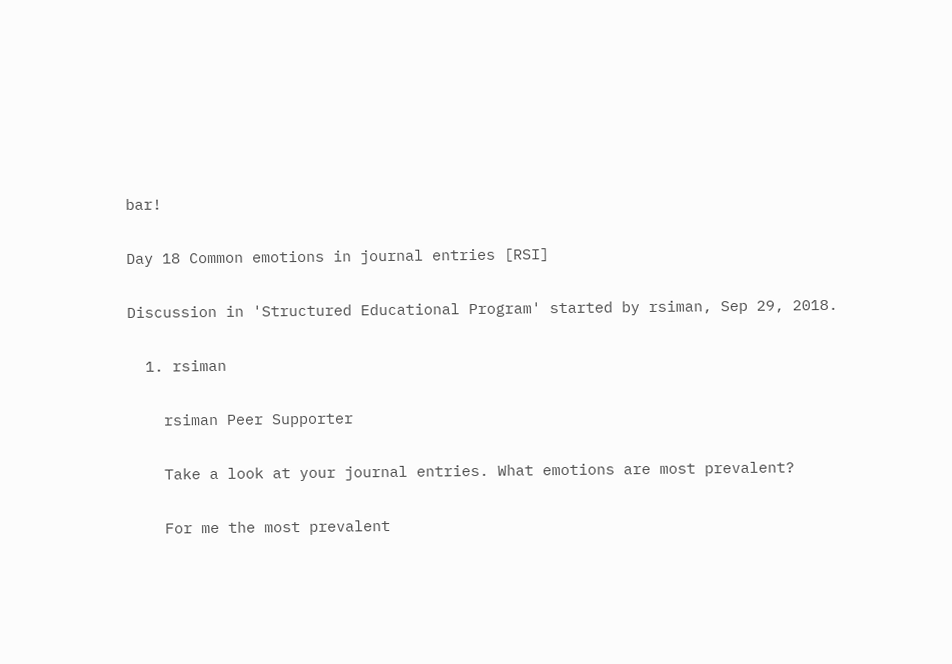bar!

Day 18 Common emotions in journal entries [RSI]

Discussion in 'Structured Educational Program' started by rsiman, Sep 29, 2018.

  1. rsiman

    rsiman Peer Supporter

    Take a look at your journal entries. What emotions are most prevalent?

    For me the most prevalent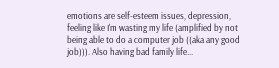emotions are self-esteem issues, depression, feeling like I'm wasting my life (amplified by not being able to do a computer job ((aka any good job))). Also having bad family life...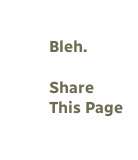Bleh.

Share This Page